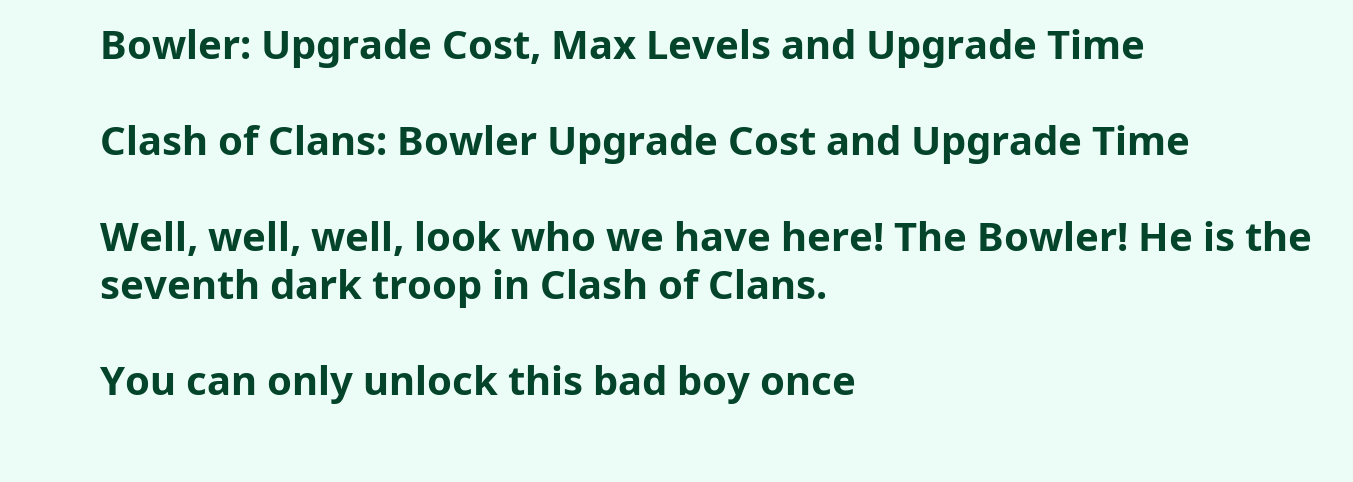Bowler: Upgrade Cost, Max Levels and Upgrade Time

Clash of Clans: Bowler Upgrade Cost and Upgrade Time

Well, well, well, look who we have here! The Bowler! He is the seventh dark troop in Clash of Clans.

You can only unlock this bad boy once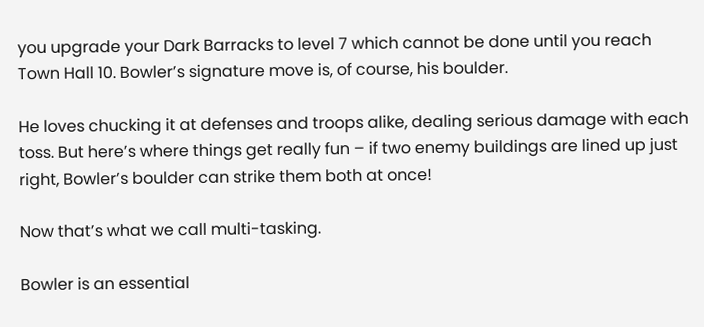you upgrade your Dark Barracks to level 7 which cannot be done until you reach Town Hall 10. Bowler’s signature move is, of course, his boulder.

He loves chucking it at defenses and troops alike, dealing serious damage with each toss. But here’s where things get really fun – if two enemy buildings are lined up just right, Bowler’s boulder can strike them both at once!

Now that’s what we call multi-tasking.

Bowler is an essential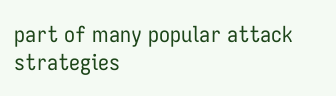part of many popular attack strategies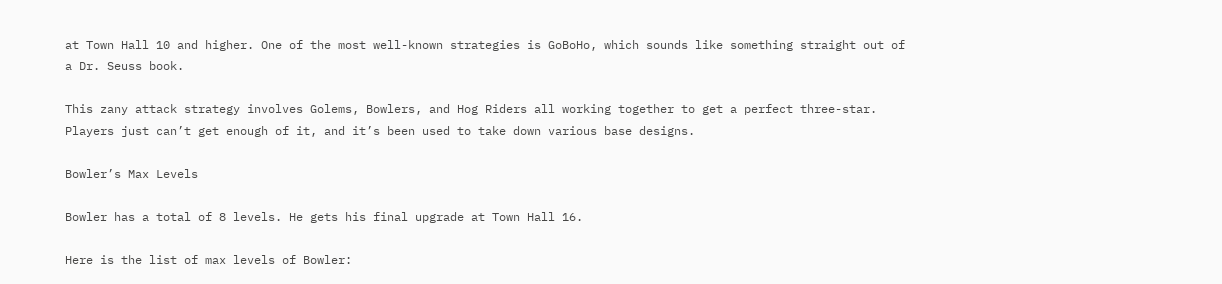at Town Hall 10 and higher. One of the most well-known strategies is GoBoHo, which sounds like something straight out of a Dr. Seuss book.

This zany attack strategy involves Golems, Bowlers, and Hog Riders all working together to get a perfect three-star. Players just can’t get enough of it, and it’s been used to take down various base designs.

Bowler’s Max Levels

Bowler has a total of 8 levels. He gets his final upgrade at Town Hall 16.

Here is the list of max levels of Bowler: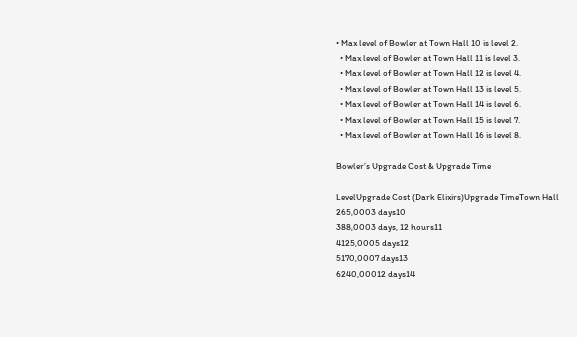• Max level of Bowler at Town Hall 10 is level 2.
  • Max level of Bowler at Town Hall 11 is level 3.
  • Max level of Bowler at Town Hall 12 is level 4.
  • Max level of Bowler at Town Hall 13 is level 5.
  • Max level of Bowler at Town Hall 14 is level 6.
  • Max level of Bowler at Town Hall 15 is level 7.
  • Max level of Bowler at Town Hall 16 is level 8.

Bowler’s Upgrade Cost & Upgrade Time

LevelUpgrade Cost (Dark Elixirs)Upgrade TimeTown Hall
265,0003 days10
388,0003 days, 12 hours11
4125,0005 days12
5170,0007 days13
6240,00012 days14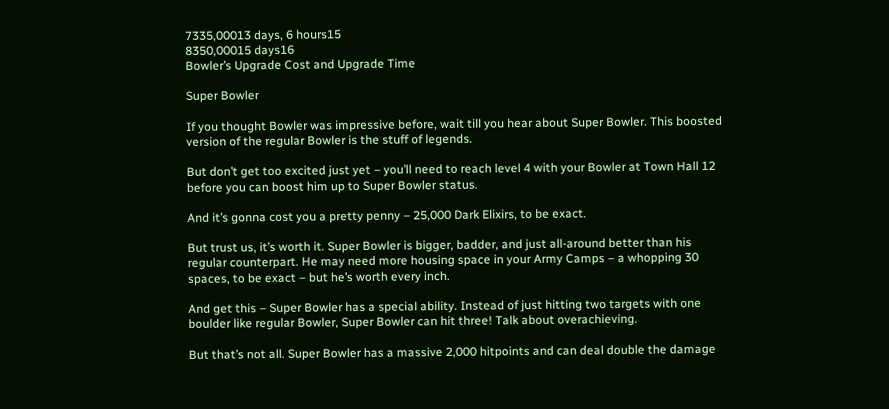7335,00013 days, 6 hours15
8350,00015 days16
Bowler’s Upgrade Cost and Upgrade Time

Super Bowler

If you thought Bowler was impressive before, wait till you hear about Super Bowler. This boosted version of the regular Bowler is the stuff of legends.

But don’t get too excited just yet – you’ll need to reach level 4 with your Bowler at Town Hall 12 before you can boost him up to Super Bowler status.

And it’s gonna cost you a pretty penny – 25,000 Dark Elixirs, to be exact.

But trust us, it’s worth it. Super Bowler is bigger, badder, and just all-around better than his regular counterpart. He may need more housing space in your Army Camps – a whopping 30 spaces, to be exact – but he’s worth every inch.

And get this – Super Bowler has a special ability. Instead of just hitting two targets with one boulder like regular Bowler, Super Bowler can hit three! Talk about overachieving.

But that’s not all. Super Bowler has a massive 2,000 hitpoints and can deal double the damage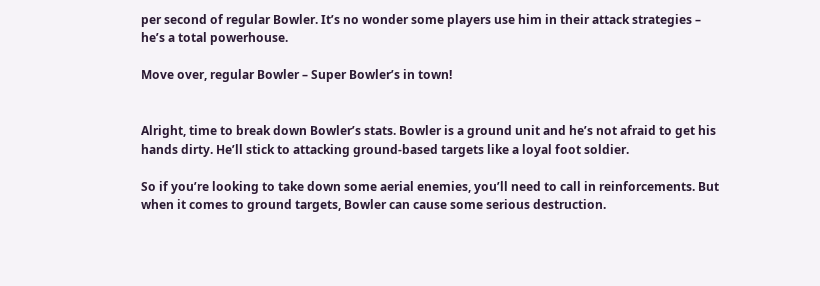per second of regular Bowler. It’s no wonder some players use him in their attack strategies – he’s a total powerhouse.

Move over, regular Bowler – Super Bowler’s in town!


Alright, time to break down Bowler’s stats. Bowler is a ground unit and he’s not afraid to get his hands dirty. He’ll stick to attacking ground-based targets like a loyal foot soldier.

So if you’re looking to take down some aerial enemies, you’ll need to call in reinforcements. But when it comes to ground targets, Bowler can cause some serious destruction.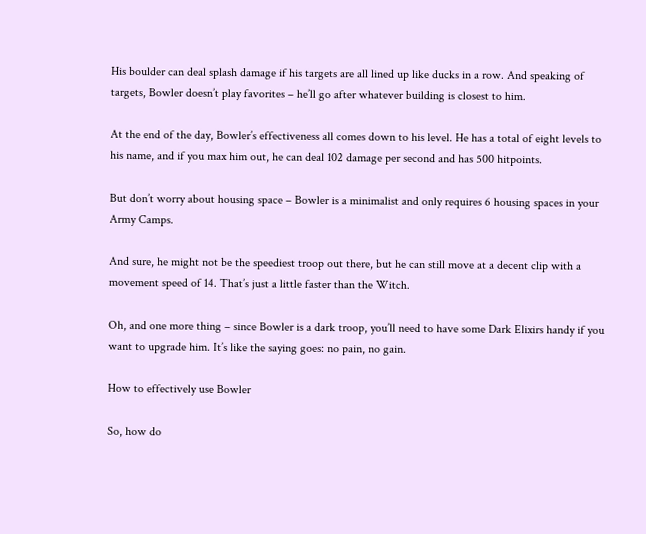His boulder can deal splash damage if his targets are all lined up like ducks in a row. And speaking of targets, Bowler doesn’t play favorites – he’ll go after whatever building is closest to him.

At the end of the day, Bowler’s effectiveness all comes down to his level. He has a total of eight levels to his name, and if you max him out, he can deal 102 damage per second and has 500 hitpoints.

But don’t worry about housing space – Bowler is a minimalist and only requires 6 housing spaces in your Army Camps.

And sure, he might not be the speediest troop out there, but he can still move at a decent clip with a movement speed of 14. That’s just a little faster than the Witch.

Oh, and one more thing – since Bowler is a dark troop, you’ll need to have some Dark Elixirs handy if you want to upgrade him. It’s like the saying goes: no pain, no gain.

How to effectively use Bowler

So, how do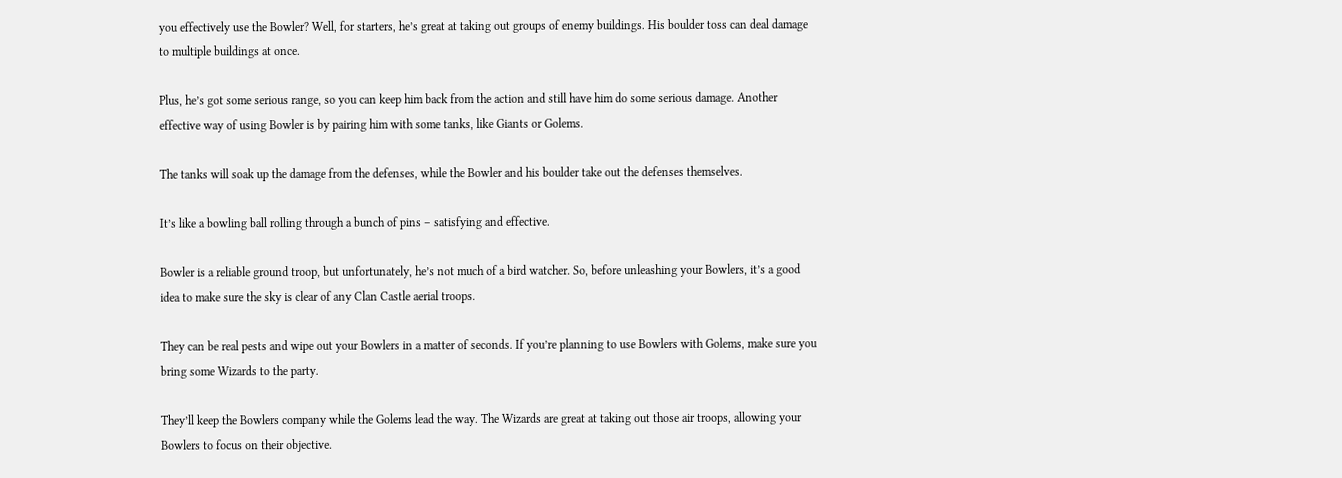you effectively use the Bowler? Well, for starters, he’s great at taking out groups of enemy buildings. His boulder toss can deal damage to multiple buildings at once.

Plus, he’s got some serious range, so you can keep him back from the action and still have him do some serious damage. Another effective way of using Bowler is by pairing him with some tanks, like Giants or Golems.

The tanks will soak up the damage from the defenses, while the Bowler and his boulder take out the defenses themselves.

It’s like a bowling ball rolling through a bunch of pins – satisfying and effective.

Bowler is a reliable ground troop, but unfortunately, he’s not much of a bird watcher. So, before unleashing your Bowlers, it’s a good idea to make sure the sky is clear of any Clan Castle aerial troops.

They can be real pests and wipe out your Bowlers in a matter of seconds. If you’re planning to use Bowlers with Golems, make sure you bring some Wizards to the party.

They’ll keep the Bowlers company while the Golems lead the way. The Wizards are great at taking out those air troops, allowing your Bowlers to focus on their objective.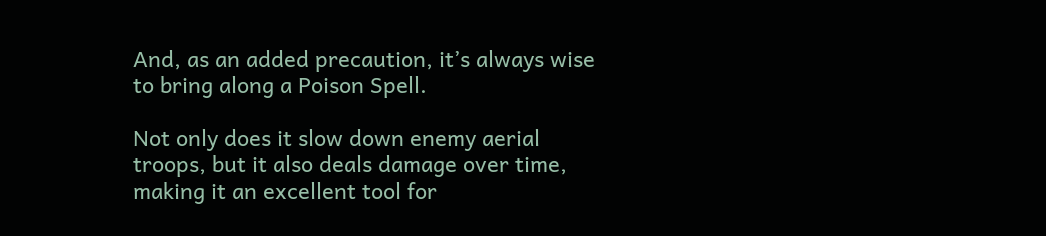And, as an added precaution, it’s always wise to bring along a Poison Spell.

Not only does it slow down enemy aerial troops, but it also deals damage over time, making it an excellent tool for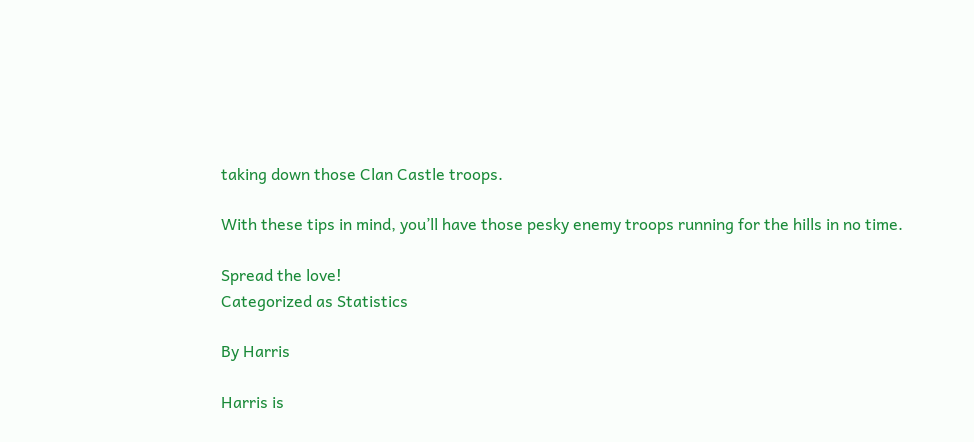taking down those Clan Castle troops.

With these tips in mind, you’ll have those pesky enemy troops running for the hills in no time.

Spread the love!
Categorized as Statistics

By Harris

Harris is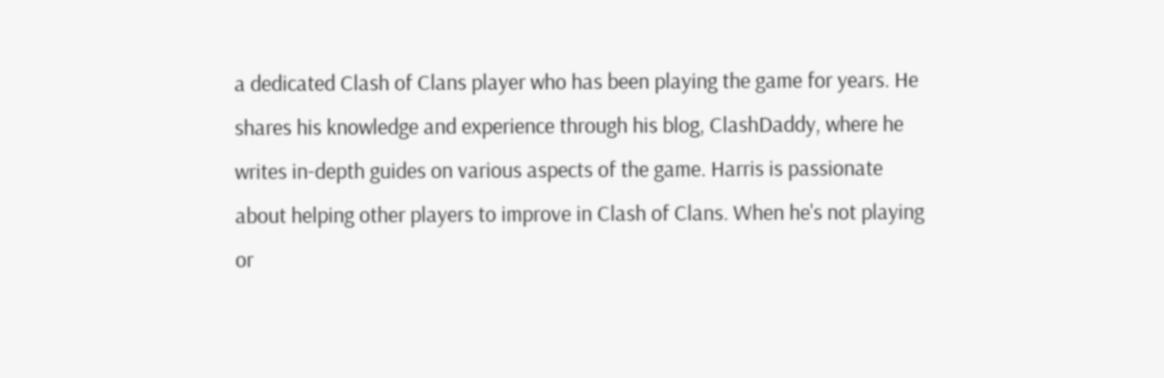a dedicated Clash of Clans player who has been playing the game for years. He shares his knowledge and experience through his blog, ClashDaddy, where he writes in-depth guides on various aspects of the game. Harris is passionate about helping other players to improve in Clash of Clans. When he's not playing or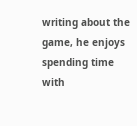writing about the game, he enjoys spending time with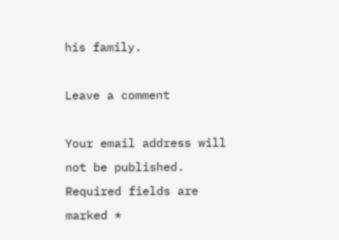his family.

Leave a comment

Your email address will not be published. Required fields are marked *